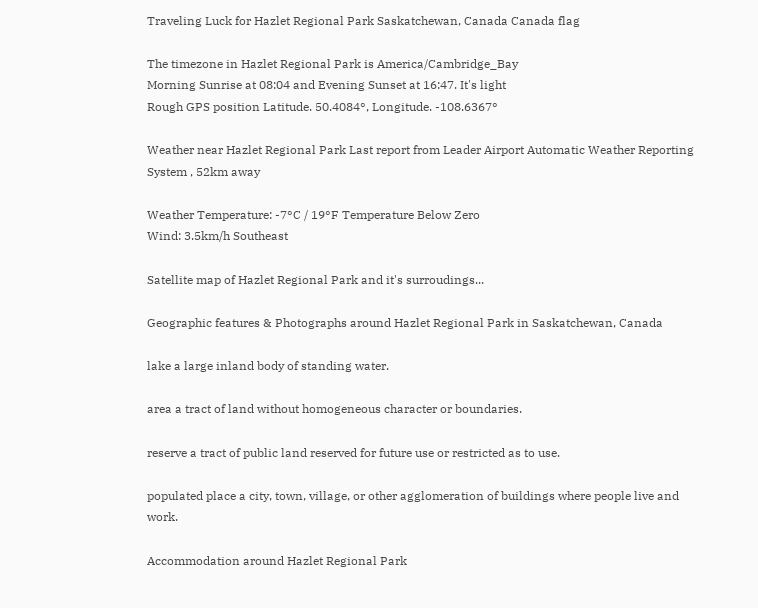Traveling Luck for Hazlet Regional Park Saskatchewan, Canada Canada flag

The timezone in Hazlet Regional Park is America/Cambridge_Bay
Morning Sunrise at 08:04 and Evening Sunset at 16:47. It's light
Rough GPS position Latitude. 50.4084°, Longitude. -108.6367°

Weather near Hazlet Regional Park Last report from Leader Airport Automatic Weather Reporting System , 52km away

Weather Temperature: -7°C / 19°F Temperature Below Zero
Wind: 3.5km/h Southeast

Satellite map of Hazlet Regional Park and it's surroudings...

Geographic features & Photographs around Hazlet Regional Park in Saskatchewan, Canada

lake a large inland body of standing water.

area a tract of land without homogeneous character or boundaries.

reserve a tract of public land reserved for future use or restricted as to use.

populated place a city, town, village, or other agglomeration of buildings where people live and work.

Accommodation around Hazlet Regional Park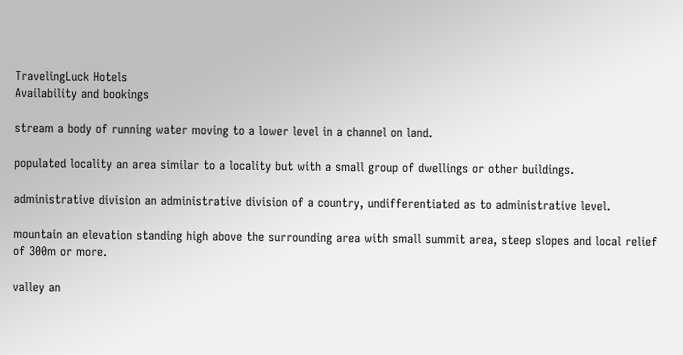TravelingLuck Hotels
Availability and bookings

stream a body of running water moving to a lower level in a channel on land.

populated locality an area similar to a locality but with a small group of dwellings or other buildings.

administrative division an administrative division of a country, undifferentiated as to administrative level.

mountain an elevation standing high above the surrounding area with small summit area, steep slopes and local relief of 300m or more.

valley an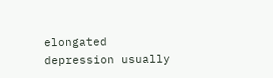elongated depression usually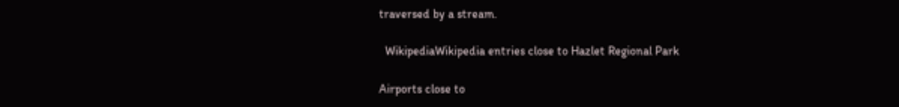traversed by a stream.

  WikipediaWikipedia entries close to Hazlet Regional Park

Airports close to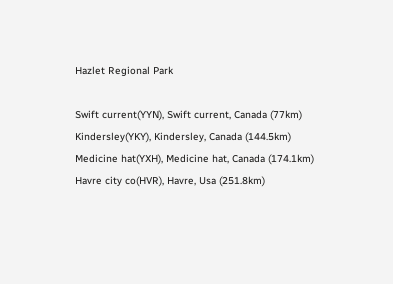Hazlet Regional Park

Swift current(YYN), Swift current, Canada (77km)
Kindersley(YKY), Kindersley, Canada (144.5km)
Medicine hat(YXH), Medicine hat, Canada (174.1km)
Havre city co(HVR), Havre, Usa (251.8km)